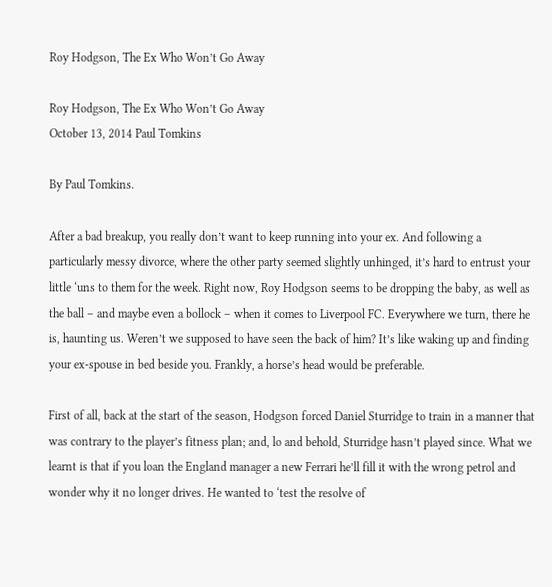Roy Hodgson, The Ex Who Won’t Go Away

Roy Hodgson, The Ex Who Won’t Go Away
October 13, 2014 Paul Tomkins

By Paul Tomkins.

After a bad breakup, you really don’t want to keep running into your ex. And following a particularly messy divorce, where the other party seemed slightly unhinged, it’s hard to entrust your little ‘uns to them for the week. Right now, Roy Hodgson seems to be dropping the baby, as well as the ball – and maybe even a bollock – when it comes to Liverpool FC. Everywhere we turn, there he is, haunting us. Weren’t we supposed to have seen the back of him? It’s like waking up and finding your ex-spouse in bed beside you. Frankly, a horse’s head would be preferable.

First of all, back at the start of the season, Hodgson forced Daniel Sturridge to train in a manner that was contrary to the player’s fitness plan; and, lo and behold, Sturridge hasn’t played since. What we learnt is that if you loan the England manager a new Ferrari he’ll fill it with the wrong petrol and wonder why it no longer drives. He wanted to ‘test the resolve of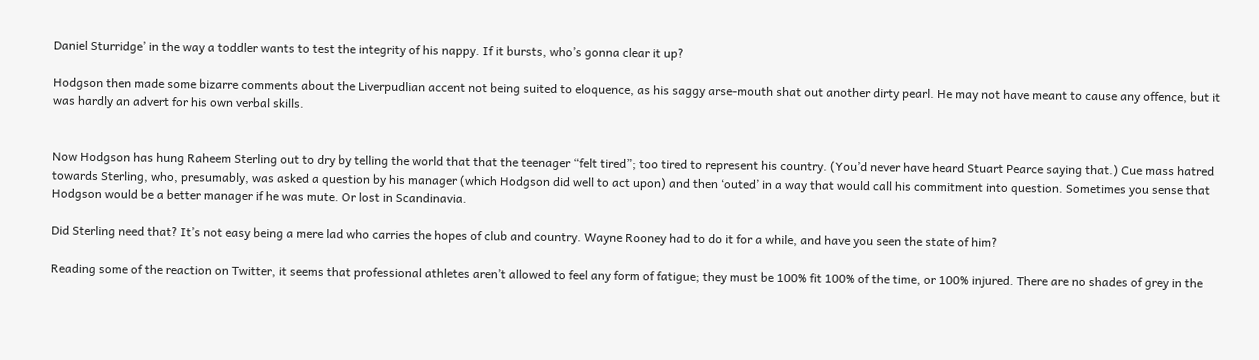Daniel Sturridge’ in the way a toddler wants to test the integrity of his nappy. If it bursts, who’s gonna clear it up?

Hodgson then made some bizarre comments about the Liverpudlian accent not being suited to eloquence, as his saggy arse-mouth shat out another dirty pearl. He may not have meant to cause any offence, but it was hardly an advert for his own verbal skills.


Now Hodgson has hung Raheem Sterling out to dry by telling the world that that the teenager “felt tired”; too tired to represent his country. (You’d never have heard Stuart Pearce saying that.) Cue mass hatred towards Sterling, who, presumably, was asked a question by his manager (which Hodgson did well to act upon) and then ‘outed’ in a way that would call his commitment into question. Sometimes you sense that Hodgson would be a better manager if he was mute. Or lost in Scandinavia.

Did Sterling need that? It’s not easy being a mere lad who carries the hopes of club and country. Wayne Rooney had to do it for a while, and have you seen the state of him?

Reading some of the reaction on Twitter, it seems that professional athletes aren’t allowed to feel any form of fatigue; they must be 100% fit 100% of the time, or 100% injured. There are no shades of grey in the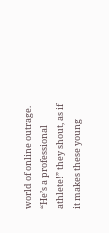world of online outrage. “He’s a professional athlete!” they shout, as if it makes these young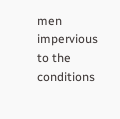men impervious to the conditions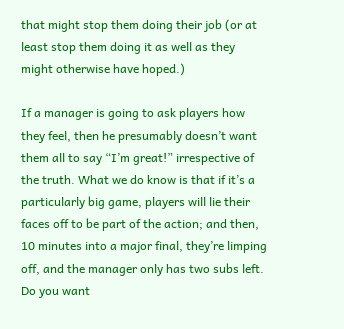that might stop them doing their job (or at least stop them doing it as well as they might otherwise have hoped.)

If a manager is going to ask players how they feel, then he presumably doesn’t want them all to say “I’m great!” irrespective of the truth. What we do know is that if it’s a particularly big game, players will lie their faces off to be part of the action; and then, 10 minutes into a major final, they’re limping off, and the manager only has two subs left. Do you want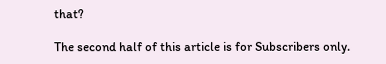that?

The second half of this article is for Subscribers only.